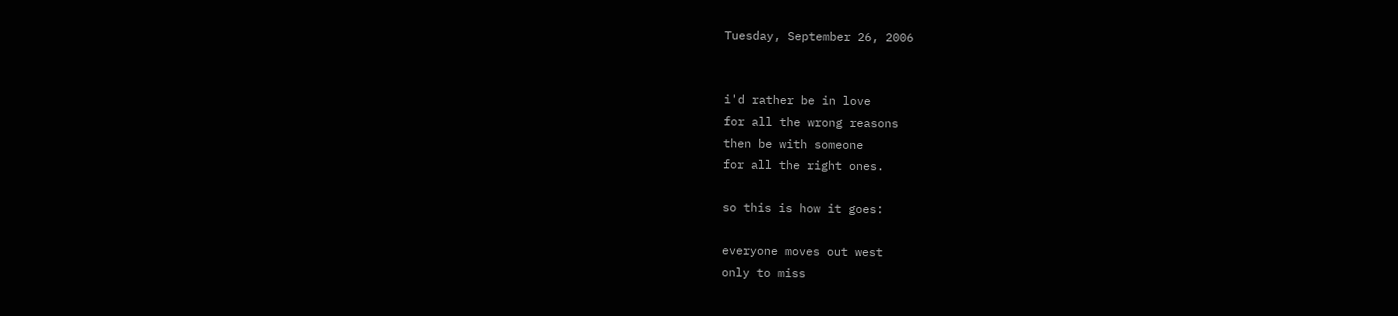Tuesday, September 26, 2006


i'd rather be in love
for all the wrong reasons
then be with someone
for all the right ones.

so this is how it goes:

everyone moves out west
only to miss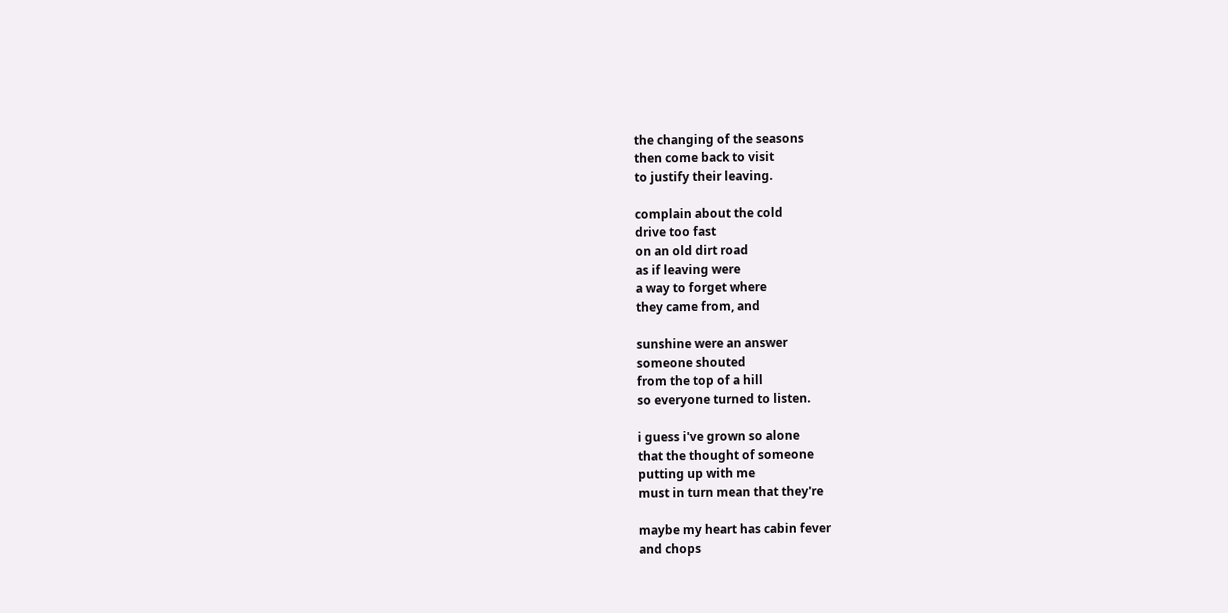the changing of the seasons
then come back to visit
to justify their leaving.

complain about the cold
drive too fast
on an old dirt road
as if leaving were
a way to forget where
they came from, and

sunshine were an answer
someone shouted
from the top of a hill
so everyone turned to listen.

i guess i've grown so alone
that the thought of someone
putting up with me
must in turn mean that they're

maybe my heart has cabin fever
and chops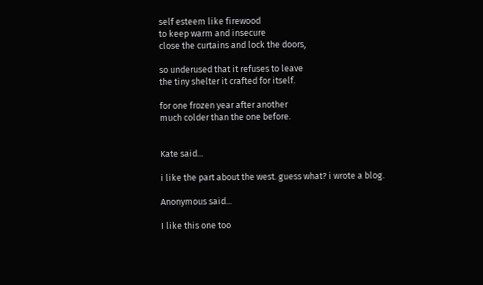self esteem like firewood
to keep warm and insecure
close the curtains and lock the doors,

so underused that it refuses to leave
the tiny shelter it crafted for itself.

for one frozen year after another
much colder than the one before.


Kate said...

i like the part about the west. guess what? i wrote a blog.

Anonymous said...

I like this one too